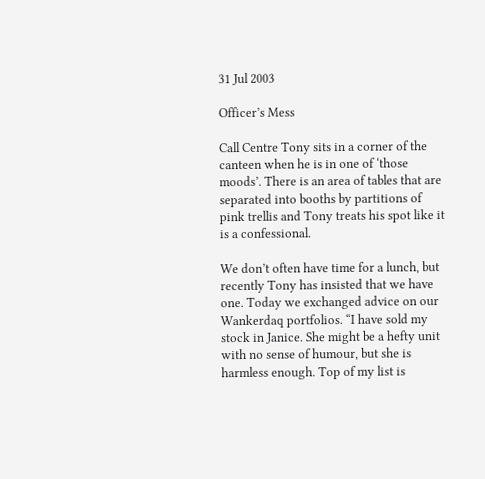31 Jul 2003

Officer’s Mess

Call Centre Tony sits in a corner of the canteen when he is in one of ‘those moods’. There is an area of tables that are separated into booths by partitions of pink trellis and Tony treats his spot like it is a confessional.

We don’t often have time for a lunch, but recently Tony has insisted that we have one. Today we exchanged advice on our Wankerdaq portfolios. “I have sold my stock in Janice. She might be a hefty unit with no sense of humour, but she is harmless enough. Top of my list is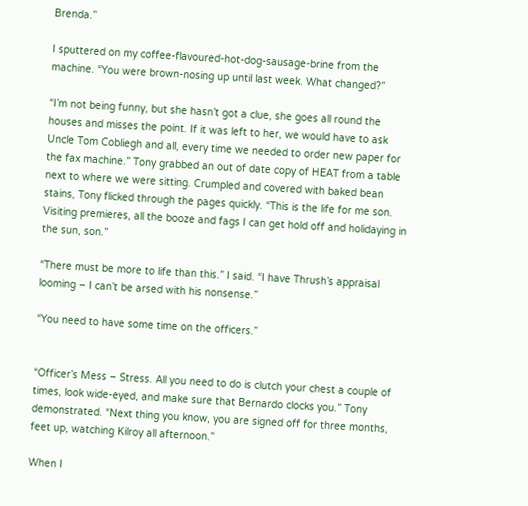Brenda.”

I sputtered on my coffee-flavoured-hot-dog-sausage-brine from the machine. “You were brown-nosing up until last week. What changed?”

“I’m not being funny, but she hasn’t got a clue, she goes all round the houses and misses the point. If it was left to her, we would have to ask Uncle Tom Cobliegh and all, every time we needed to order new paper for the fax machine.” Tony grabbed an out of date copy of HEAT from a table next to where we were sitting. Crumpled and covered with baked bean stains, Tony flicked through the pages quickly. “This is the life for me son. Visiting premieres, all the booze and fags I can get hold off and holidaying in the sun, son.”

“There must be more to life than this.” I said. “I have Thrush’s appraisal looming – I can’t be arsed with his nonsense.”

“You need to have some time on the officers.”


“Officer’s Mess – Stress. All you need to do is clutch your chest a couple of times, look wide-eyed, and make sure that Bernardo clocks you.” Tony demonstrated. “Next thing you know, you are signed off for three months, feet up, watching Kilroy all afternoon.”

When I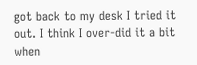got back to my desk I tried it out. I think I over-did it a bit when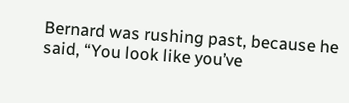Bernard was rushing past, because he said, “You look like you’ve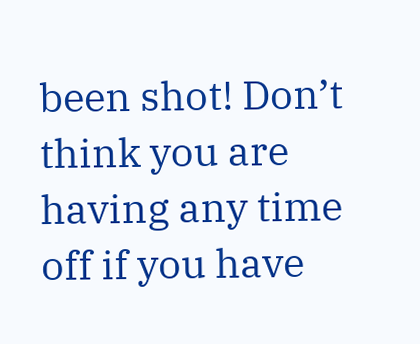been shot! Don’t think you are having any time off if you have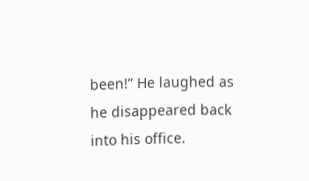been!” He laughed as he disappeared back into his office.